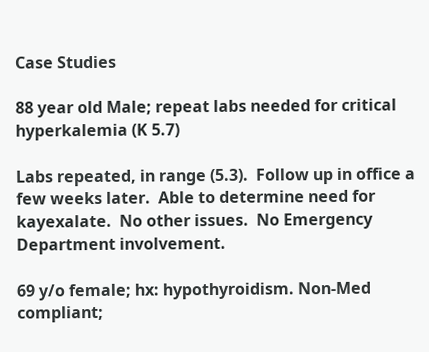Case Studies

88 year old Male; repeat labs needed for critical hyperkalemia (K 5.7)

Labs repeated, in range (5.3).  Follow up in office a few weeks later.  Able to determine need for kayexalate.  No other issues.  No Emergency Department involvement.

69 y/o female; hx: hypothyroidism. Non-Med compliant;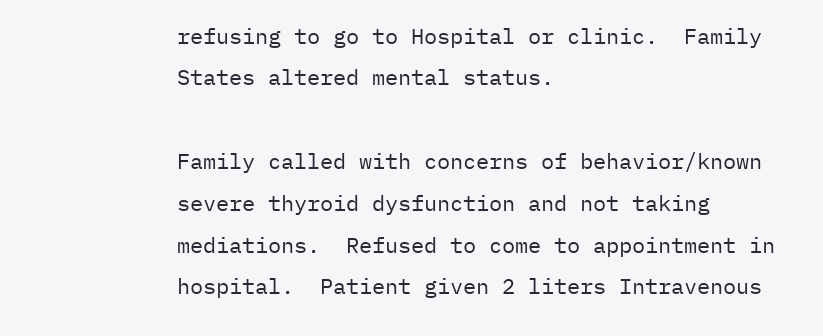refusing to go to Hospital or clinic.  Family States altered mental status.

Family called with concerns of behavior/known severe thyroid dysfunction and not taking mediations.  Refused to come to appointment in hospital.  Patient given 2 liters Intravenous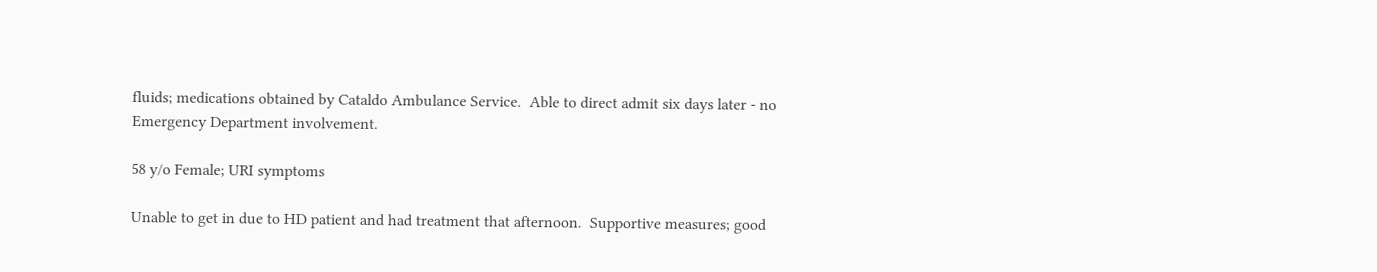fluids; medications obtained by Cataldo Ambulance Service.  Able to direct admit six days later - no Emergency Department involvement.

58 y/o Female; URI symptoms

Unable to get in due to HD patient and had treatment that afternoon.  Supportive measures; good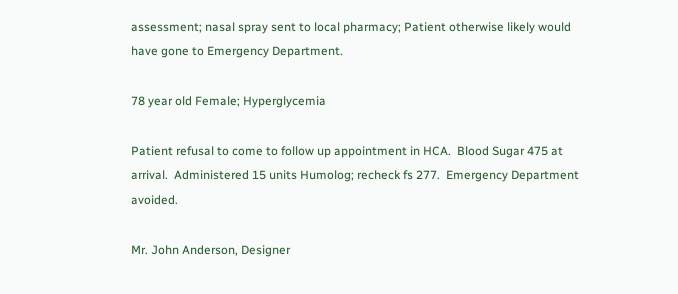assessment; nasal spray sent to local pharmacy; Patient otherwise likely would have gone to Emergency Department.

78 year old Female; Hyperglycemia

Patient refusal to come to follow up appointment in HCA.  Blood Sugar 475 at arrival.  Administered 15 units Humolog; recheck fs 277.  Emergency Department avoided.

Mr. John Anderson, Designer